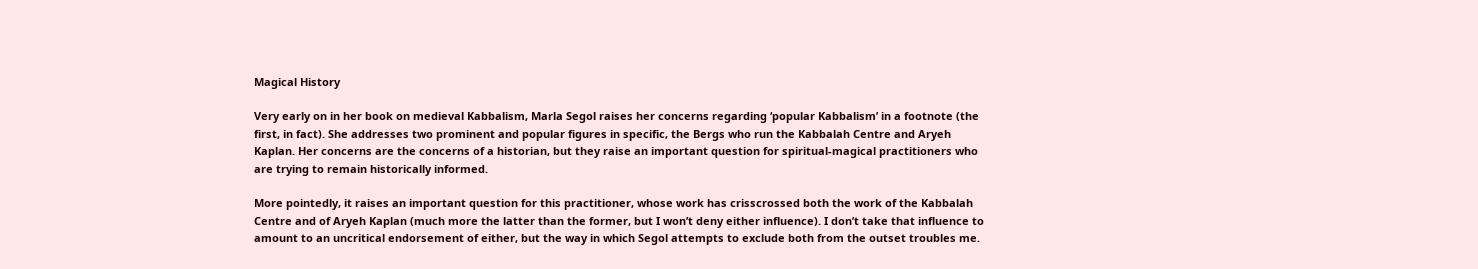Magical History

Very early on in her book on medieval Kabbalism, Marla Segol raises her concerns regarding ‘popular Kabbalism’ in a footnote (the first, in fact). She addresses two prominent and popular figures in specific, the Bergs who run the Kabbalah Centre and Aryeh Kaplan. Her concerns are the concerns of a historian, but they raise an important question for spiritual-magical practitioners who are trying to remain historically informed.

More pointedly, it raises an important question for this practitioner, whose work has crisscrossed both the work of the Kabbalah Centre and of Aryeh Kaplan (much more the latter than the former, but I won’t deny either influence). I don’t take that influence to amount to an uncritical endorsement of either, but the way in which Segol attempts to exclude both from the outset troubles me.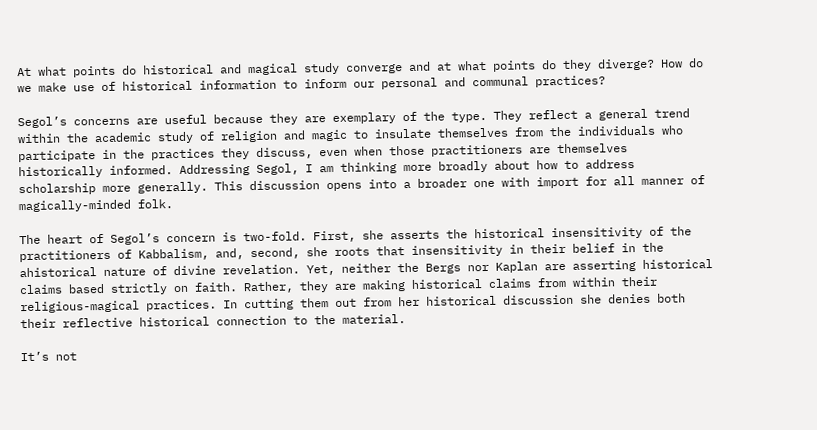At what points do historical and magical study converge and at what points do they diverge? How do we make use of historical information to inform our personal and communal practices?

Segol’s concerns are useful because they are exemplary of the type. They reflect a general trend within the academic study of religion and magic to insulate themselves from the individuals who participate in the practices they discuss, even when those practitioners are themselves historically informed. Addressing Segol, I am thinking more broadly about how to address scholarship more generally. This discussion opens into a broader one with import for all manner of magically-minded folk.

The heart of Segol’s concern is two-fold. First, she asserts the historical insensitivity of the practitioners of Kabbalism, and, second, she roots that insensitivity in their belief in the ahistorical nature of divine revelation. Yet, neither the Bergs nor Kaplan are asserting historical claims based strictly on faith. Rather, they are making historical claims from within their religious-magical practices. In cutting them out from her historical discussion she denies both their reflective historical connection to the material.

It’s not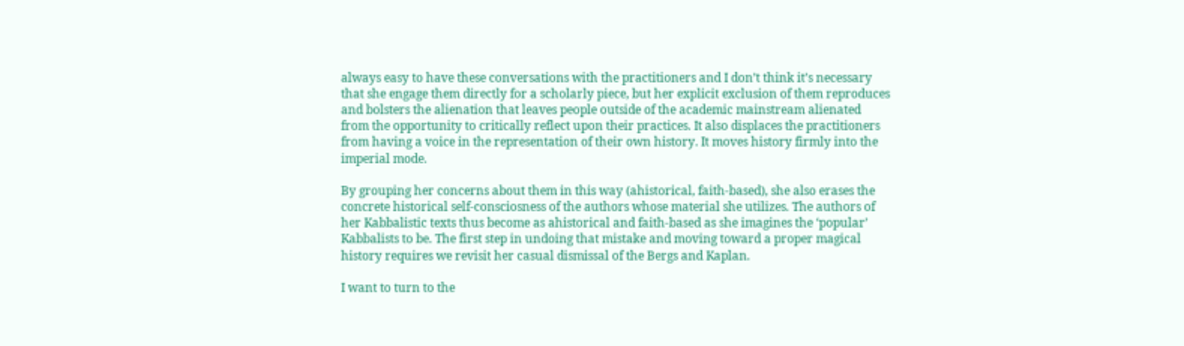always easy to have these conversations with the practitioners and I don’t think it’s necessary that she engage them directly for a scholarly piece, but her explicit exclusion of them reproduces and bolsters the alienation that leaves people outside of the academic mainstream alienated from the opportunity to critically reflect upon their practices. It also displaces the practitioners from having a voice in the representation of their own history. It moves history firmly into the imperial mode.

By grouping her concerns about them in this way (ahistorical, faith-based), she also erases the concrete historical self-consciosness of the authors whose material she utilizes. The authors of her Kabbalistic texts thus become as ahistorical and faith-based as she imagines the ‘popular’ Kabbalists to be. The first step in undoing that mistake and moving toward a proper magical history requires we revisit her casual dismissal of the Bergs and Kaplan.

I want to turn to the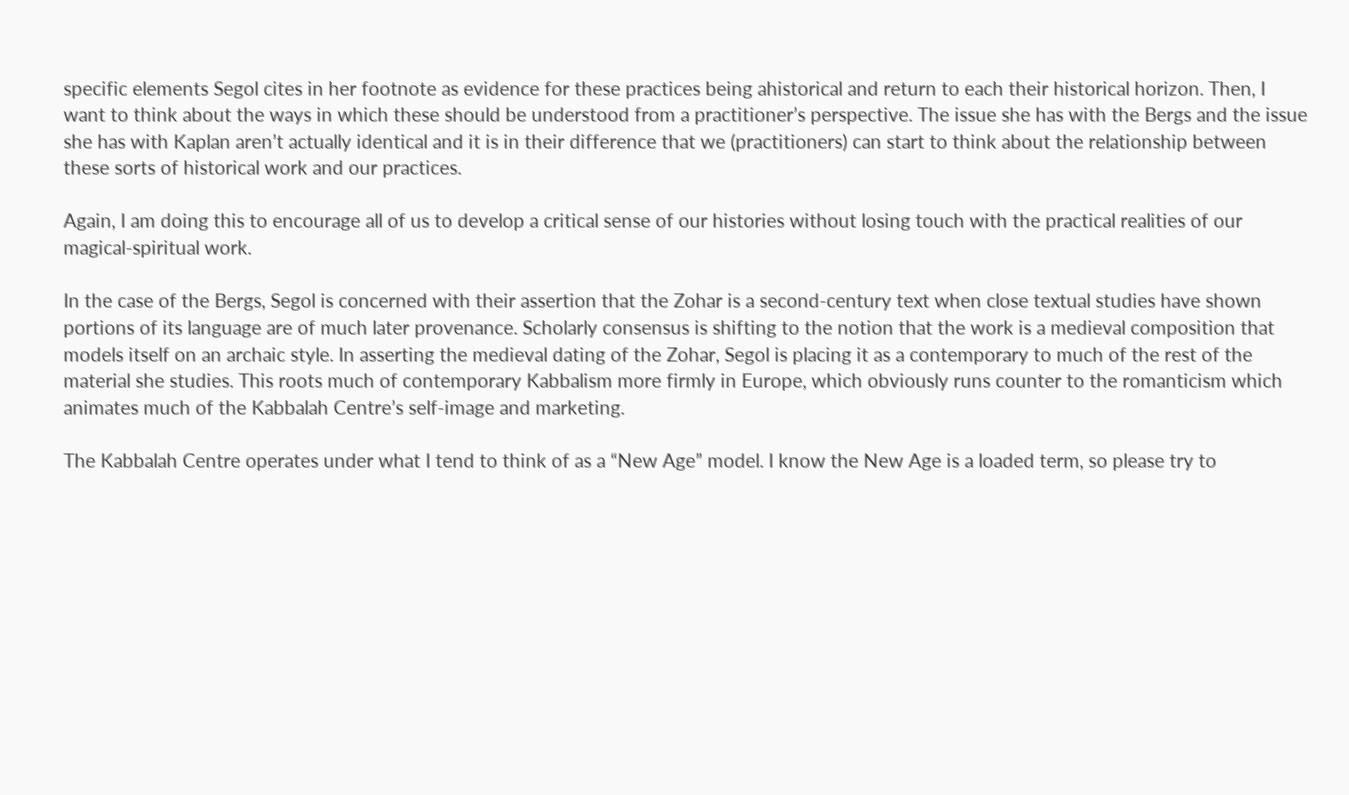specific elements Segol cites in her footnote as evidence for these practices being ahistorical and return to each their historical horizon. Then, I want to think about the ways in which these should be understood from a practitioner’s perspective. The issue she has with the Bergs and the issue she has with Kaplan aren’t actually identical and it is in their difference that we (practitioners) can start to think about the relationship between these sorts of historical work and our practices.

Again, I am doing this to encourage all of us to develop a critical sense of our histories without losing touch with the practical realities of our magical-spiritual work.

In the case of the Bergs, Segol is concerned with their assertion that the Zohar is a second-century text when close textual studies have shown portions of its language are of much later provenance. Scholarly consensus is shifting to the notion that the work is a medieval composition that models itself on an archaic style. In asserting the medieval dating of the Zohar, Segol is placing it as a contemporary to much of the rest of the material she studies. This roots much of contemporary Kabbalism more firmly in Europe, which obviously runs counter to the romanticism which animates much of the Kabbalah Centre’s self-image and marketing.

The Kabbalah Centre operates under what I tend to think of as a “New Age” model. I know the New Age is a loaded term, so please try to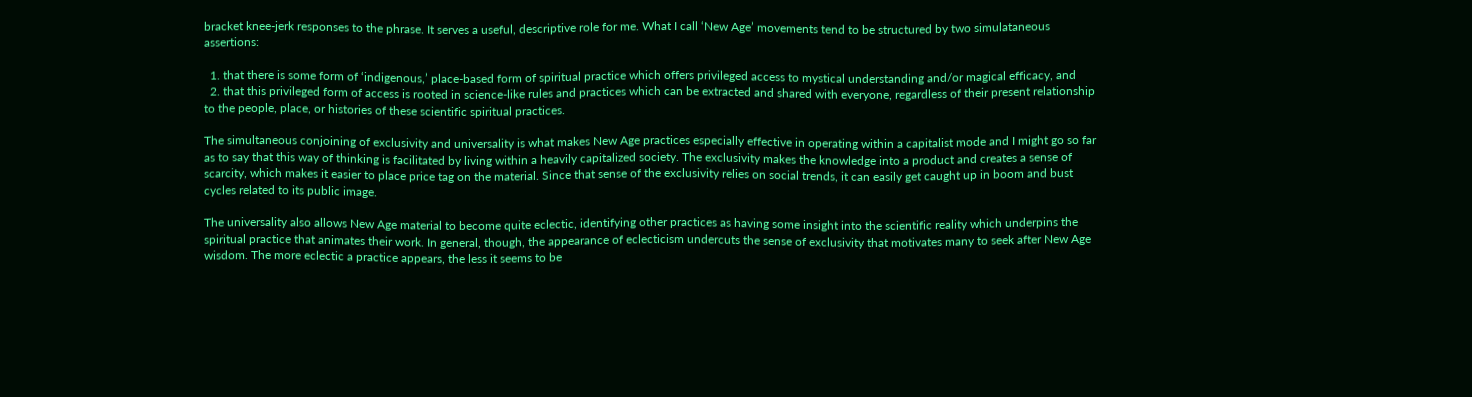bracket knee-jerk responses to the phrase. It serves a useful, descriptive role for me. What I call ‘New Age’ movements tend to be structured by two simulataneous assertions:

  1. that there is some form of ‘indigenous,’ place-based form of spiritual practice which offers privileged access to mystical understanding and/or magical efficacy, and
  2. that this privileged form of access is rooted in science-like rules and practices which can be extracted and shared with everyone, regardless of their present relationship to the people, place, or histories of these scientific spiritual practices.

The simultaneous conjoining of exclusivity and universality is what makes New Age practices especially effective in operating within a capitalist mode and I might go so far as to say that this way of thinking is facilitated by living within a heavily capitalized society. The exclusivity makes the knowledge into a product and creates a sense of scarcity, which makes it easier to place price tag on the material. Since that sense of the exclusivity relies on social trends, it can easily get caught up in boom and bust cycles related to its public image.

The universality also allows New Age material to become quite eclectic, identifying other practices as having some insight into the scientific reality which underpins the spiritual practice that animates their work. In general, though, the appearance of eclecticism undercuts the sense of exclusivity that motivates many to seek after New Age wisdom. The more eclectic a practice appears, the less it seems to be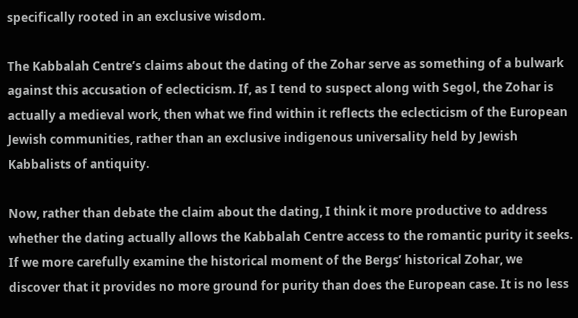specifically rooted in an exclusive wisdom.

The Kabbalah Centre’s claims about the dating of the Zohar serve as something of a bulwark against this accusation of eclecticism. If, as I tend to suspect along with Segol, the Zohar is actually a medieval work, then what we find within it reflects the eclecticism of the European Jewish communities, rather than an exclusive indigenous universality held by Jewish Kabbalists of antiquity.

Now, rather than debate the claim about the dating, I think it more productive to address whether the dating actually allows the Kabbalah Centre access to the romantic purity it seeks. If we more carefully examine the historical moment of the Bergs’ historical Zohar, we discover that it provides no more ground for purity than does the European case. It is no less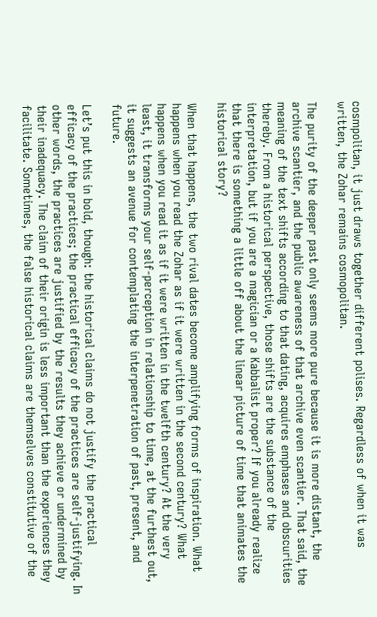cosmpolitan, it just draws together different polises. Regardless of when it was written, the Zohar remains cosmopolitan.

The purity of the deeper past only seems more pure because it is more distant, the archive scantier, and the public awareness of that archive even scantier. That said, the meaning of the text shifts according to that dating, acquires emphases and obscurities thereby. From a historical perspective, those shifts are the substance of the interpretation, but if you are a magician or a Kabbalist proper? If you already realize that there is something a little off about the linear picture of time that animates the historical story?

When that happens, the two rival dates become amplifying forms of inspiration. What happens when you read the Zohar as if it were written in the second century? What happens when you read it as if it were written in the twelfth century? At the very least, it transforms your self-perception in relationship to time, at the furthest out, it suggests an avenue for contemplating the interpenetration of past, present, and future.

Let’s put this in bold, though: the historical claims do not justify the practical efficacy of the practices; the practical efficacy of the practices are self-justifying. In other words, the practices are justified by the results they achieve or undermined by their inadequacy. The claim of their origin is less important than the experiences they facilitate. Sometimes, the false historical claims are themselves constitutive of the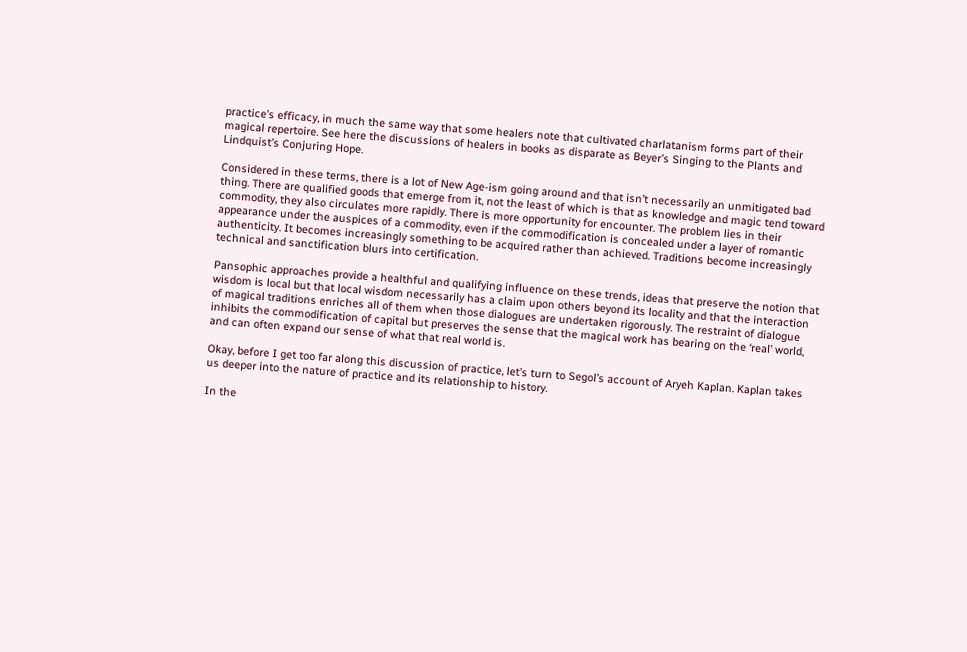practice’s efficacy, in much the same way that some healers note that cultivated charlatanism forms part of their magical repertoire. See here the discussions of healers in books as disparate as Beyer’s Singing to the Plants and Lindquist’s Conjuring Hope.

Considered in these terms, there is a lot of New Age-ism going around and that isn’t necessarily an unmitigated bad thing. There are qualified goods that emerge from it, not the least of which is that as knowledge and magic tend toward commodity, they also circulates more rapidly. There is more opportunity for encounter. The problem lies in their appearance under the auspices of a commodity, even if the commodification is concealed under a layer of romantic authenticity. It becomes increasingly something to be acquired rather than achieved. Traditions become increasingly technical and sanctification blurs into certification.

Pansophic approaches provide a healthful and qualifying influence on these trends, ideas that preserve the notion that wisdom is local but that local wisdom necessarily has a claim upon others beyond its locality and that the interaction of magical traditions enriches all of them when those dialogues are undertaken rigorously. The restraint of dialogue inhibits the commodification of capital but preserves the sense that the magical work has bearing on the ‘real’ world, and can often expand our sense of what that real world is.

Okay, before I get too far along this discussion of practice, let’s turn to Segol’s account of Aryeh Kaplan. Kaplan takes us deeper into the nature of practice and its relationship to history.

In the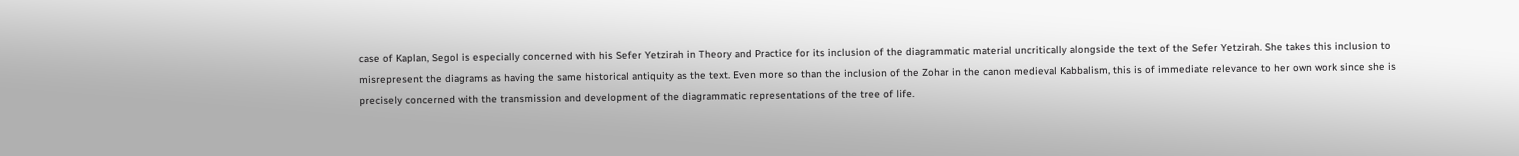case of Kaplan, Segol is especially concerned with his Sefer Yetzirah in Theory and Practice for its inclusion of the diagrammatic material uncritically alongside the text of the Sefer Yetzirah. She takes this inclusion to misrepresent the diagrams as having the same historical antiquity as the text. Even more so than the inclusion of the Zohar in the canon medieval Kabbalism, this is of immediate relevance to her own work since she is precisely concerned with the transmission and development of the diagrammatic representations of the tree of life.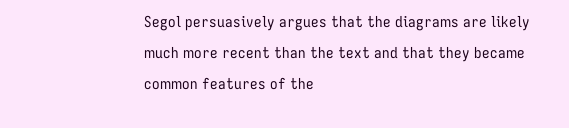Segol persuasively argues that the diagrams are likely much more recent than the text and that they became common features of the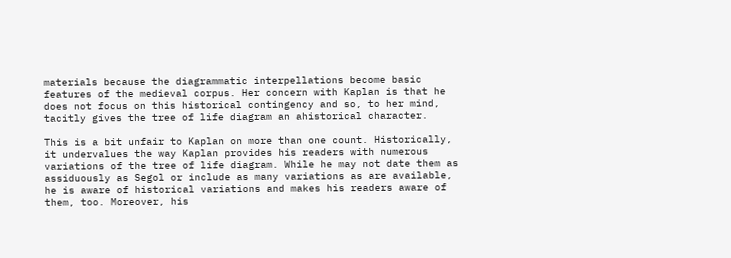materials because the diagrammatic interpellations become basic features of the medieval corpus. Her concern with Kaplan is that he does not focus on this historical contingency and so, to her mind, tacitly gives the tree of life diagram an ahistorical character.

This is a bit unfair to Kaplan on more than one count. Historically, it undervalues the way Kaplan provides his readers with numerous variations of the tree of life diagram. While he may not date them as assiduously as Segol or include as many variations as are available, he is aware of historical variations and makes his readers aware of them, too. Moreover, his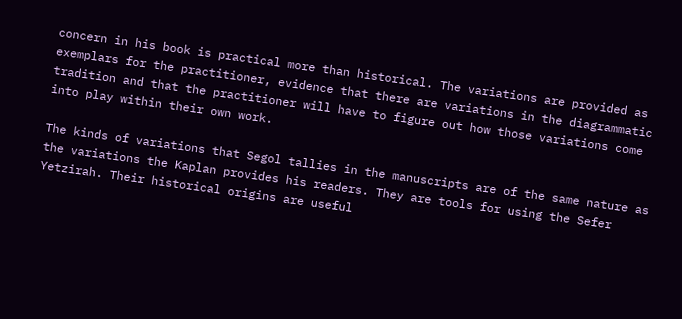concern in his book is practical more than historical. The variations are provided as exemplars for the practitioner, evidence that there are variations in the diagrammatic tradition and that the practitioner will have to figure out how those variations come into play within their own work.

The kinds of variations that Segol tallies in the manuscripts are of the same nature as the variations the Kaplan provides his readers. They are tools for using the Sefer Yetzirah. Their historical origins are useful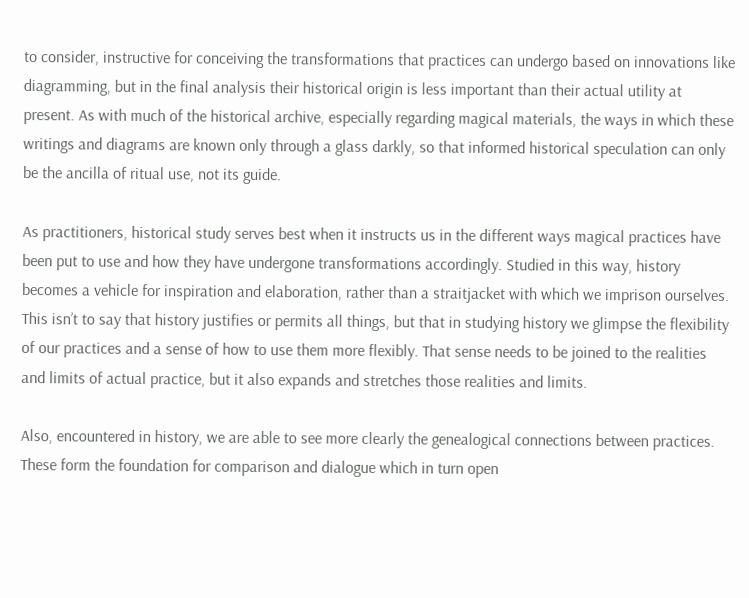to consider, instructive for conceiving the transformations that practices can undergo based on innovations like diagramming, but in the final analysis their historical origin is less important than their actual utility at present. As with much of the historical archive, especially regarding magical materials, the ways in which these writings and diagrams are known only through a glass darkly, so that informed historical speculation can only be the ancilla of ritual use, not its guide.

As practitioners, historical study serves best when it instructs us in the different ways magical practices have been put to use and how they have undergone transformations accordingly. Studied in this way, history becomes a vehicle for inspiration and elaboration, rather than a straitjacket with which we imprison ourselves. This isn’t to say that history justifies or permits all things, but that in studying history we glimpse the flexibility of our practices and a sense of how to use them more flexibly. That sense needs to be joined to the realities and limits of actual practice, but it also expands and stretches those realities and limits.

Also, encountered in history, we are able to see more clearly the genealogical connections between practices. These form the foundation for comparison and dialogue which in turn open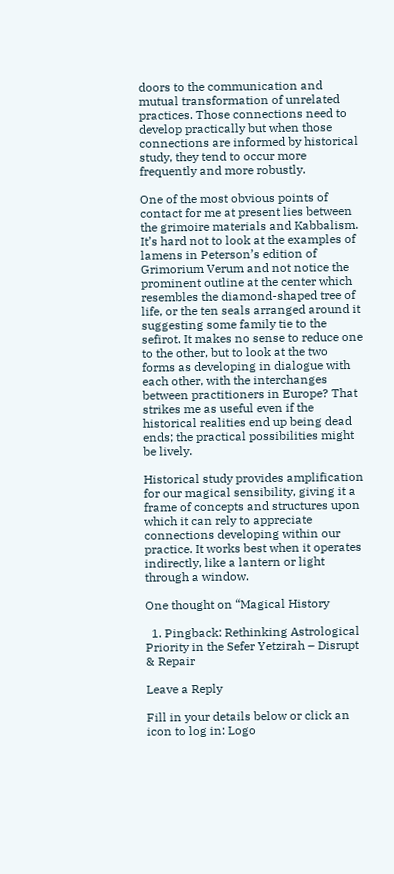doors to the communication and mutual transformation of unrelated practices. Those connections need to develop practically but when those connections are informed by historical study, they tend to occur more frequently and more robustly.

One of the most obvious points of contact for me at present lies between the grimoire materials and Kabbalism. It’s hard not to look at the examples of lamens in Peterson’s edition of Grimorium Verum and not notice the prominent outline at the center which resembles the diamond-shaped tree of life, or the ten seals arranged around it suggesting some family tie to the sefirot. It makes no sense to reduce one to the other, but to look at the two forms as developing in dialogue with each other, with the interchanges between practitioners in Europe? That strikes me as useful even if the historical realities end up being dead ends; the practical possibilities might be lively.

Historical study provides amplification for our magical sensibility, giving it a frame of concepts and structures upon which it can rely to appreciate connections developing within our practice. It works best when it operates indirectly, like a lantern or light through a window.

One thought on “Magical History

  1. Pingback: Rethinking Astrological Priority in the Sefer Yetzirah – Disrupt & Repair

Leave a Reply

Fill in your details below or click an icon to log in: Logo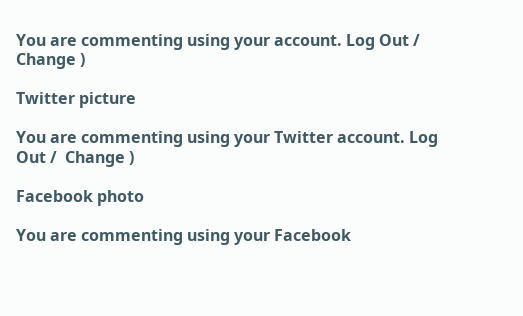You are commenting using your account. Log Out /  Change )

Twitter picture

You are commenting using your Twitter account. Log Out /  Change )

Facebook photo

You are commenting using your Facebook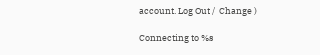account. Log Out /  Change )

Connecting to %s